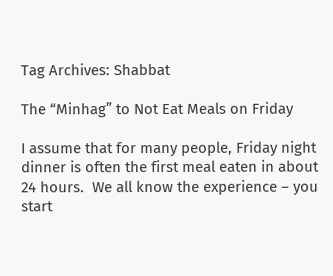Tag Archives: Shabbat

The “Minhag” to Not Eat Meals on Friday

I assume that for many people, Friday night dinner is often the first meal eaten in about 24 hours.  We all know the experience – you start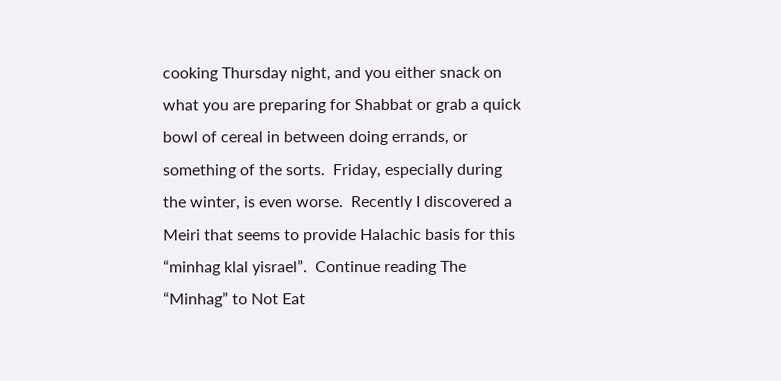cooking Thursday night, and you either snack on what you are preparing for Shabbat or grab a quick bowl of cereal in between doing errands, or something of the sorts.  Friday, especially during the winter, is even worse.  Recently I discovered a Meiri that seems to provide Halachic basis for this “minhag klal yisrael”.  Continue reading The “Minhag” to Not Eat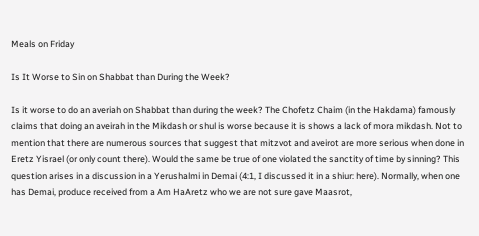Meals on Friday

Is It Worse to Sin on Shabbat than During the Week?

Is it worse to do an averiah on Shabbat than during the week? The Chofetz Chaim (in the Hakdama) famously claims that doing an aveirah in the Mikdash or shul is worse because it is shows a lack of mora mikdash. Not to mention that there are numerous sources that suggest that mitzvot and aveirot are more serious when done in Eretz Yisrael (or only count there). Would the same be true of one violated the sanctity of time by sinning? This question arises in a discussion in a Yerushalmi in Demai (4:1, I discussed it in a shiur: here). Normally, when one has Demai, produce received from a Am HaAretz who we are not sure gave Maasrot,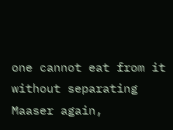one cannot eat from it without separating Maaser again,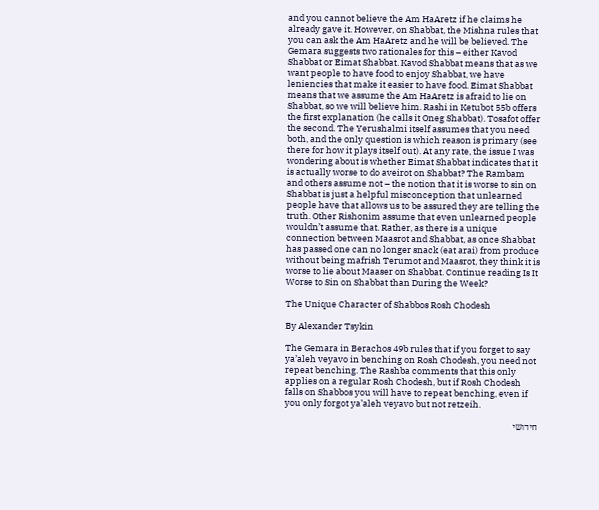and you cannot believe the Am HaAretz if he claims he already gave it. However, on Shabbat, the Mishna rules that you can ask the Am HaAretz and he will be believed. The Gemara suggests two rationales for this – either Kavod Shabbat or Eimat Shabbat. Kavod Shabbat means that as we want people to have food to enjoy Shabbat, we have leniencies that make it easier to have food. Eimat Shabbat means that we assume the Am HaAretz is afraid to lie on Shabbat, so we will believe him. Rashi in Ketubot 55b offers the first explanation (he calls it Oneg Shabbat). Tosafot offer the second. The Yerushalmi itself assumes that you need both, and the only question is which reason is primary (see there for how it plays itself out). At any rate, the issue I was wondering about is whether Eimat Shabbat indicates that it is actually worse to do aveirot on Shabbat? The Rambam and others assume not – the notion that it is worse to sin on Shabbat is just a helpful misconception that unlearned people have that allows us to be assured they are telling the truth. Other Rishonim assume that even unlearned people wouldn’t assume that. Rather, as there is a unique connection between Maasrot and Shabbat, as once Shabbat has passed one can no longer snack (eat arai) from produce without being mafrish Terumot and Maasrot, they think it is worse to lie about Maaser on Shabbat. Continue reading Is It Worse to Sin on Shabbat than During the Week?

The Unique Character of Shabbos Rosh Chodesh

By Alexander Tsykin

The Gemara in Berachos 49b rules that if you forget to say ya’aleh veyavo in benching on Rosh Chodesh, you need not repeat benching. The Rashba comments that this only applies on a regular Rosh Chodesh, but if Rosh Chodesh falls on Shabbos you will have to repeat benching, even if you only forgot ya’aleh veyavo but not retzeih.

חידושי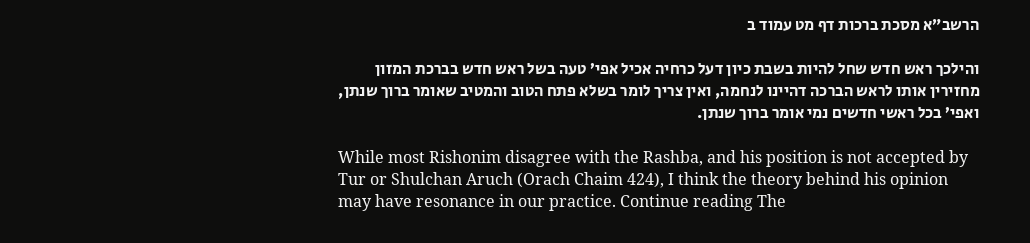הרשב”א מסכת ברכות דף מט עמוד ב

והילכך ראש חדש שחל להיות בשבת כיון דעל כרחיה אכיל אפי’ טעה בשל ראש חדש בברכת המזון מחזירין אותו לראש הברכה דהיינו לנחמה, ואין צריך לומר בשלא פתח הטוב והמטיב שאומר ברוך שנתן, ואפי’ בכל ראשי חדשים נמי אומר ברוך שנתן.

While most Rishonim disagree with the Rashba, and his position is not accepted by Tur or Shulchan Aruch (Orach Chaim 424), I think the theory behind his opinion may have resonance in our practice. Continue reading The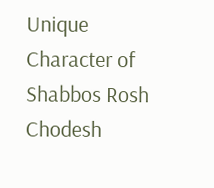Unique Character of Shabbos Rosh Chodesh